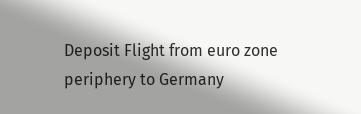Deposit Flight from euro zone periphery to Germany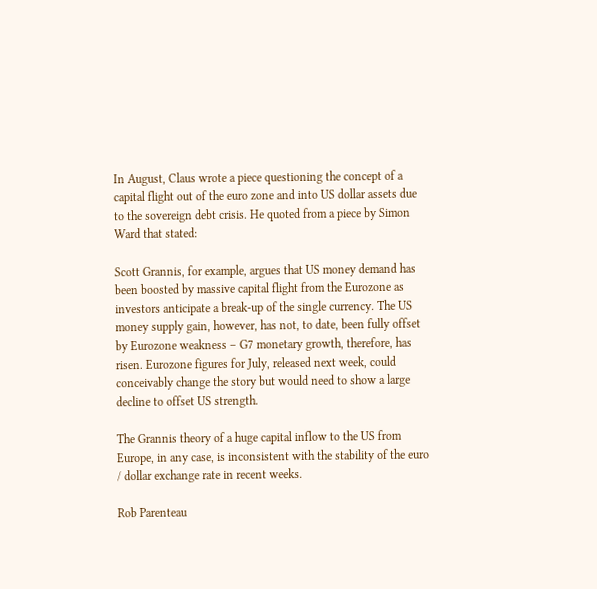In August, Claus wrote a piece questioning the concept of a capital flight out of the euro zone and into US dollar assets due to the sovereign debt crisis. He quoted from a piece by Simon Ward that stated:

Scott Grannis, for example, argues that US money demand has been boosted by massive capital flight from the Eurozone as investors anticipate a break-up of the single currency. The US money supply gain, however, has not, to date, been fully offset by Eurozone weakness – G7 monetary growth, therefore, has risen. Eurozone figures for July, released next week, could conceivably change the story but would need to show a large decline to offset US strength.

The Grannis theory of a huge capital inflow to the US from Europe, in any case, is inconsistent with the stability of the euro / dollar exchange rate in recent weeks.

Rob Parenteau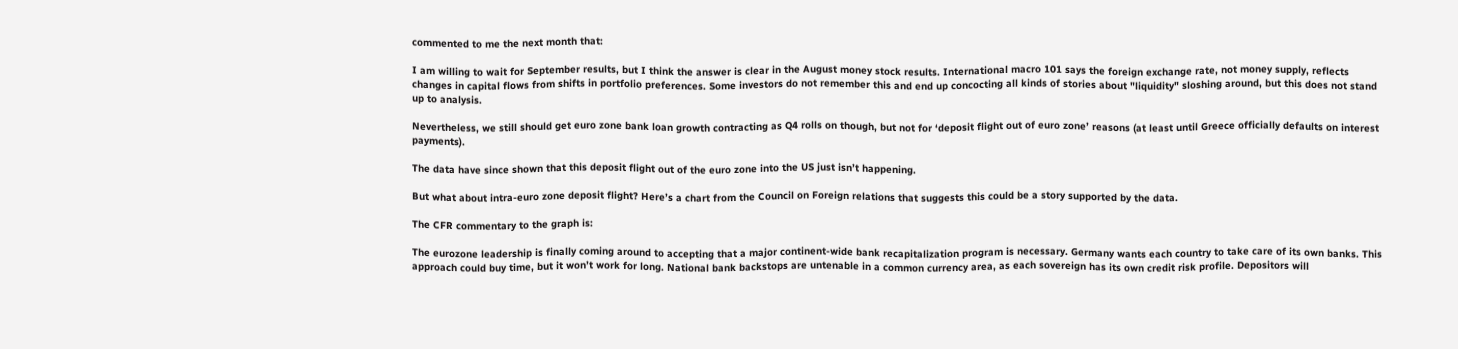commented to me the next month that:

I am willing to wait for September results, but I think the answer is clear in the August money stock results. International macro 101 says the foreign exchange rate, not money supply, reflects changes in capital flows from shifts in portfolio preferences. Some investors do not remember this and end up concocting all kinds of stories about "liquidity" sloshing around, but this does not stand up to analysis.

Nevertheless, we still should get euro zone bank loan growth contracting as Q4 rolls on though, but not for ‘deposit flight out of euro zone’ reasons (at least until Greece officially defaults on interest payments).

The data have since shown that this deposit flight out of the euro zone into the US just isn’t happening.

But what about intra-euro zone deposit flight? Here’s a chart from the Council on Foreign relations that suggests this could be a story supported by the data.

The CFR commentary to the graph is:

The eurozone leadership is finally coming around to accepting that a major continent-wide bank recapitalization program is necessary. Germany wants each country to take care of its own banks. This approach could buy time, but it won’t work for long. National bank backstops are untenable in a common currency area, as each sovereign has its own credit risk profile. Depositors will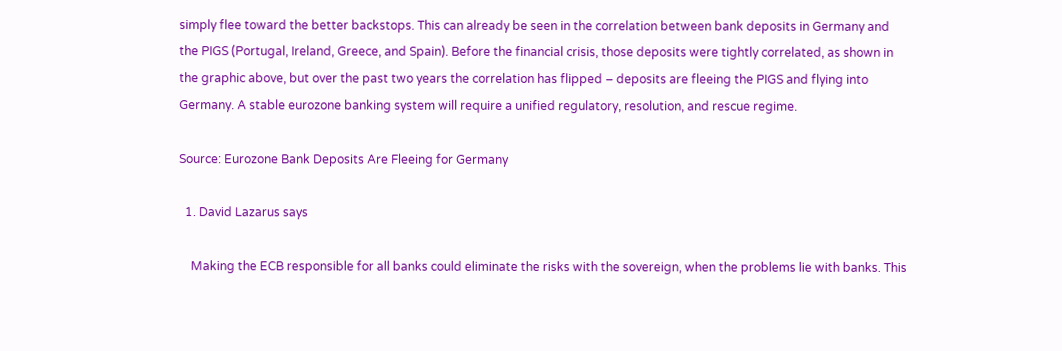simply flee toward the better backstops. This can already be seen in the correlation between bank deposits in Germany and the PIGS (Portugal, Ireland, Greece, and Spain). Before the financial crisis, those deposits were tightly correlated, as shown in the graphic above, but over the past two years the correlation has flipped – deposits are fleeing the PIGS and flying into Germany. A stable eurozone banking system will require a unified regulatory, resolution, and rescue regime.

Source: Eurozone Bank Deposits Are Fleeing for Germany

  1. David Lazarus says

    Making the ECB responsible for all banks could eliminate the risks with the sovereign, when the problems lie with banks. This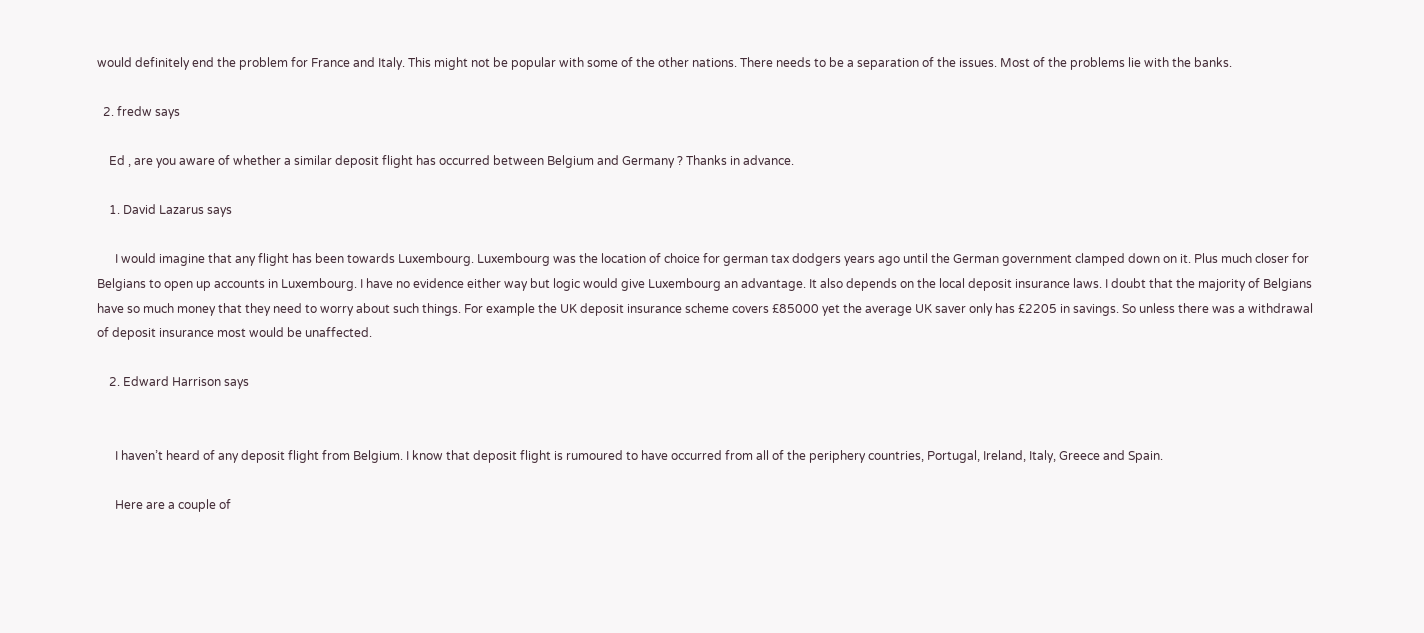would definitely end the problem for France and Italy. This might not be popular with some of the other nations. There needs to be a separation of the issues. Most of the problems lie with the banks.

  2. fredw says

    Ed , are you aware of whether a similar deposit flight has occurred between Belgium and Germany ? Thanks in advance.

    1. David Lazarus says

      I would imagine that any flight has been towards Luxembourg. Luxembourg was the location of choice for german tax dodgers years ago until the German government clamped down on it. Plus much closer for Belgians to open up accounts in Luxembourg. I have no evidence either way but logic would give Luxembourg an advantage. It also depends on the local deposit insurance laws. I doubt that the majority of Belgians have so much money that they need to worry about such things. For example the UK deposit insurance scheme covers £85000 yet the average UK saver only has £2205 in savings. So unless there was a withdrawal of deposit insurance most would be unaffected.

    2. Edward Harrison says


      I haven’t heard of any deposit flight from Belgium. I know that deposit flight is rumoured to have occurred from all of the periphery countries, Portugal, Ireland, Italy, Greece and Spain.

      Here are a couple of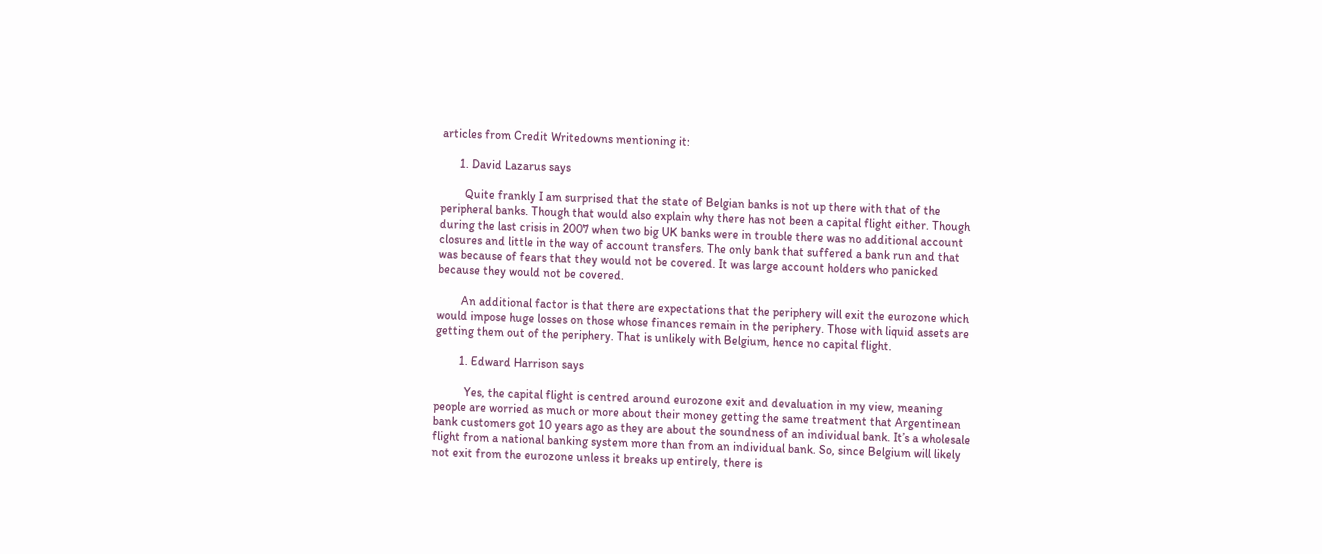articles from Credit Writedowns mentioning it:

      1. David Lazarus says

        Quite frankly I am surprised that the state of Belgian banks is not up there with that of the peripheral banks. Though that would also explain why there has not been a capital flight either. Though during the last crisis in 2007 when two big UK banks were in trouble there was no additional account closures and little in the way of account transfers. The only bank that suffered a bank run and that was because of fears that they would not be covered. It was large account holders who panicked because they would not be covered.

        An additional factor is that there are expectations that the periphery will exit the eurozone which would impose huge losses on those whose finances remain in the periphery. Those with liquid assets are getting them out of the periphery. That is unlikely with Belgium, hence no capital flight.

        1. Edward Harrison says

          Yes, the capital flight is centred around eurozone exit and devaluation in my view, meaning people are worried as much or more about their money getting the same treatment that Argentinean bank customers got 10 years ago as they are about the soundness of an individual bank. It’s a wholesale flight from a national banking system more than from an individual bank. So, since Belgium will likely not exit from the eurozone unless it breaks up entirely, there is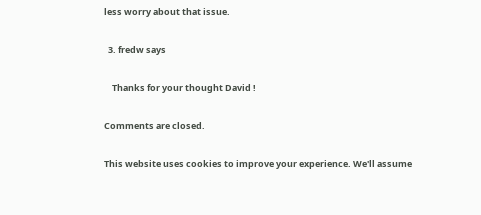less worry about that issue.

  3. fredw says

    Thanks for your thought David !

Comments are closed.

This website uses cookies to improve your experience. We'll assume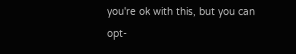you're ok with this, but you can opt-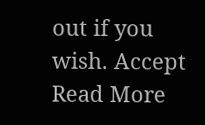out if you wish. Accept Read More